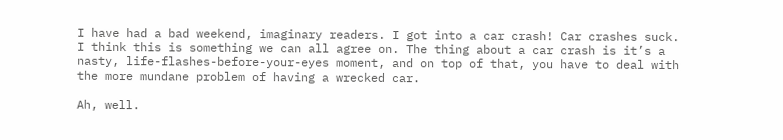I have had a bad weekend, imaginary readers. I got into a car crash! Car crashes suck. I think this is something we can all agree on. The thing about a car crash is it’s a nasty, life-flashes-before-your-eyes moment, and on top of that, you have to deal with the more mundane problem of having a wrecked car.

Ah, well.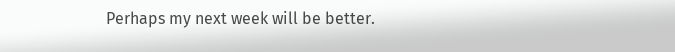Perhaps my next week will be better.